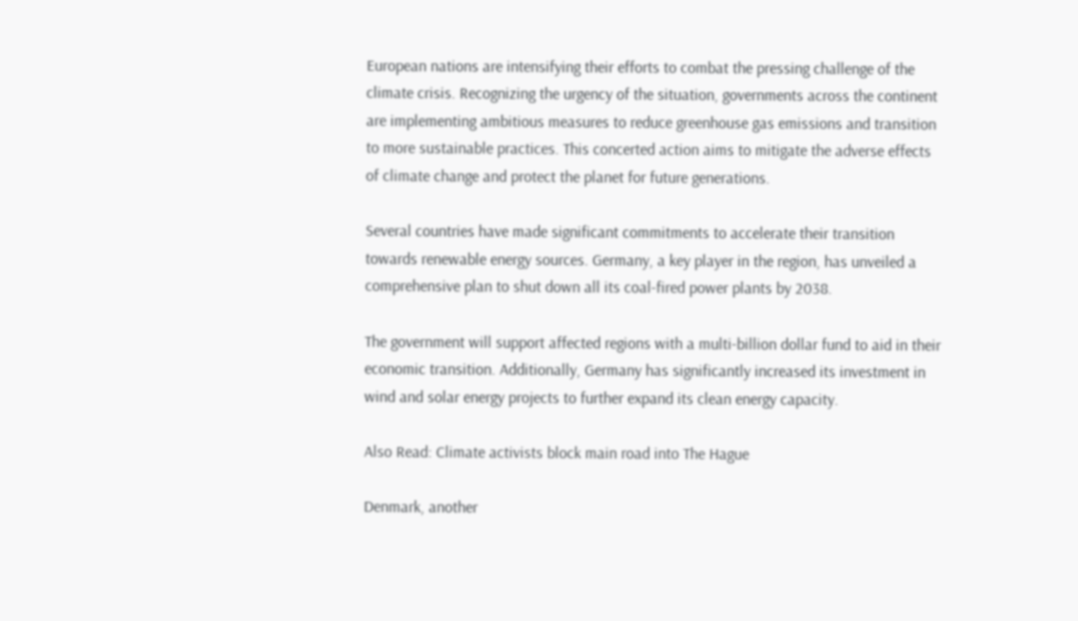European nations are intensifying their efforts to combat the pressing challenge of the climate crisis. Recognizing the urgency of the situation, governments across the continent are implementing ambitious measures to reduce greenhouse gas emissions and transition to more sustainable practices. This concerted action aims to mitigate the adverse effects of climate change and protect the planet for future generations.

Several countries have made significant commitments to accelerate their transition towards renewable energy sources. Germany, a key player in the region, has unveiled a comprehensive plan to shut down all its coal-fired power plants by 2038.

The government will support affected regions with a multi-billion dollar fund to aid in their economic transition. Additionally, Germany has significantly increased its investment in wind and solar energy projects to further expand its clean energy capacity.

Also Read: Climate activists block main road into The Hague

Denmark, another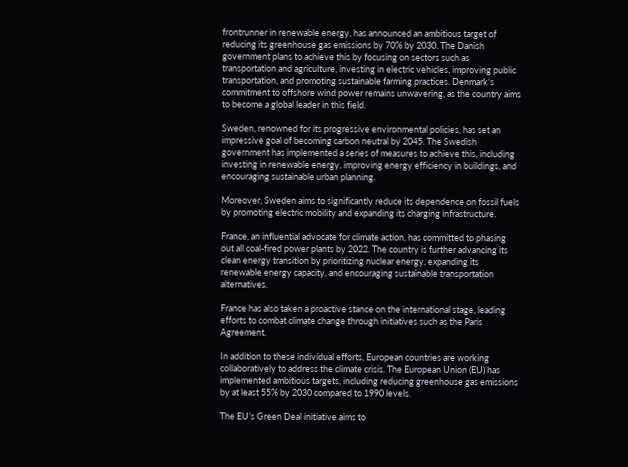frontrunner in renewable energy, has announced an ambitious target of reducing its greenhouse gas emissions by 70% by 2030. The Danish government plans to achieve this by focusing on sectors such as transportation and agriculture, investing in electric vehicles, improving public transportation, and promoting sustainable farming practices. Denmark’s commitment to offshore wind power remains unwavering, as the country aims to become a global leader in this field.

Sweden, renowned for its progressive environmental policies, has set an impressive goal of becoming carbon neutral by 2045. The Swedish government has implemented a series of measures to achieve this, including investing in renewable energy, improving energy efficiency in buildings, and encouraging sustainable urban planning.

Moreover, Sweden aims to significantly reduce its dependence on fossil fuels by promoting electric mobility and expanding its charging infrastructure.

France, an influential advocate for climate action, has committed to phasing out all coal-fired power plants by 2022. The country is further advancing its clean energy transition by prioritizing nuclear energy, expanding its renewable energy capacity, and encouraging sustainable transportation alternatives.

France has also taken a proactive stance on the international stage, leading efforts to combat climate change through initiatives such as the Paris Agreement.

In addition to these individual efforts, European countries are working collaboratively to address the climate crisis. The European Union (EU) has implemented ambitious targets, including reducing greenhouse gas emissions by at least 55% by 2030 compared to 1990 levels.

The EU’s Green Deal initiative aims to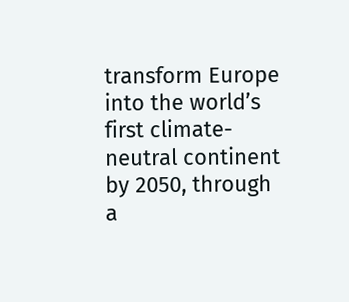transform Europe into the world’s first climate-neutral continent by 2050, through a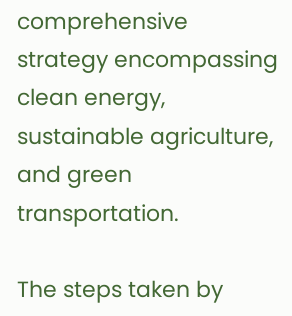comprehensive strategy encompassing clean energy, sustainable agriculture, and green transportation.

The steps taken by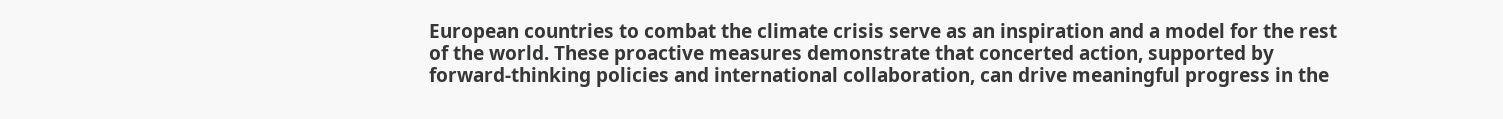European countries to combat the climate crisis serve as an inspiration and a model for the rest of the world. These proactive measures demonstrate that concerted action, supported by forward-thinking policies and international collaboration, can drive meaningful progress in the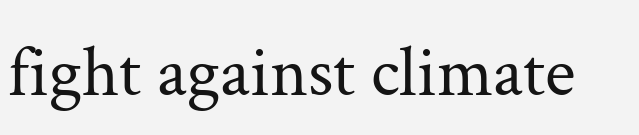fight against climate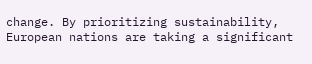change. By prioritizing sustainability, European nations are taking a significant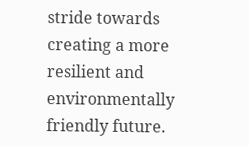stride towards creating a more resilient and environmentally friendly future.